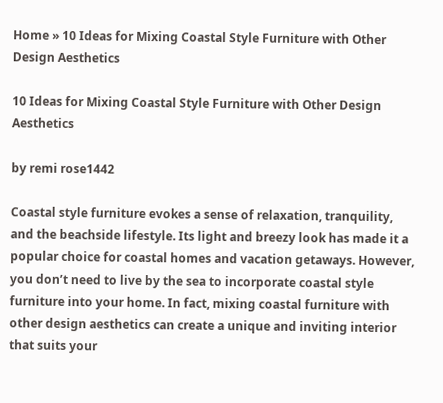Home » 10 Ideas for Mixing Coastal Style Furniture with Other Design Aesthetics

10 Ideas for Mixing Coastal Style Furniture with Other Design Aesthetics

by remi rose1442

Coastal style furniture evokes a sense of relaxation, tranquility, and the beachside lifestyle. Its light and breezy look has made it a popular choice for coastal homes and vacation getaways. However, you don’t need to live by the sea to incorporate coastal style furniture into your home. In fact, mixing coastal furniture with other design aesthetics can create a unique and inviting interior that suits your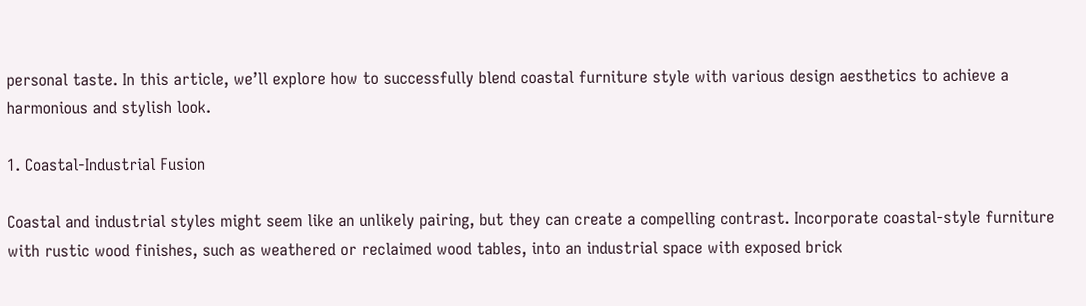personal taste. In this article, we’ll explore how to successfully blend coastal furniture style with various design aesthetics to achieve a harmonious and stylish look.

1. Coastal-Industrial Fusion

Coastal and industrial styles might seem like an unlikely pairing, but they can create a compelling contrast. Incorporate coastal-style furniture with rustic wood finishes, such as weathered or reclaimed wood tables, into an industrial space with exposed brick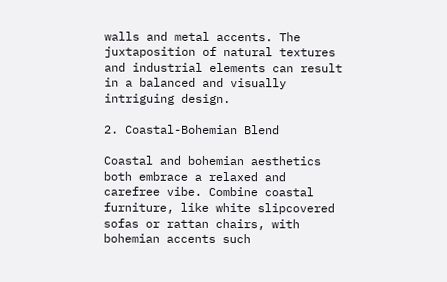walls and metal accents. The juxtaposition of natural textures and industrial elements can result in a balanced and visually intriguing design.

2. Coastal-Bohemian Blend

Coastal and bohemian aesthetics both embrace a relaxed and carefree vibe. Combine coastal furniture, like white slipcovered sofas or rattan chairs, with bohemian accents such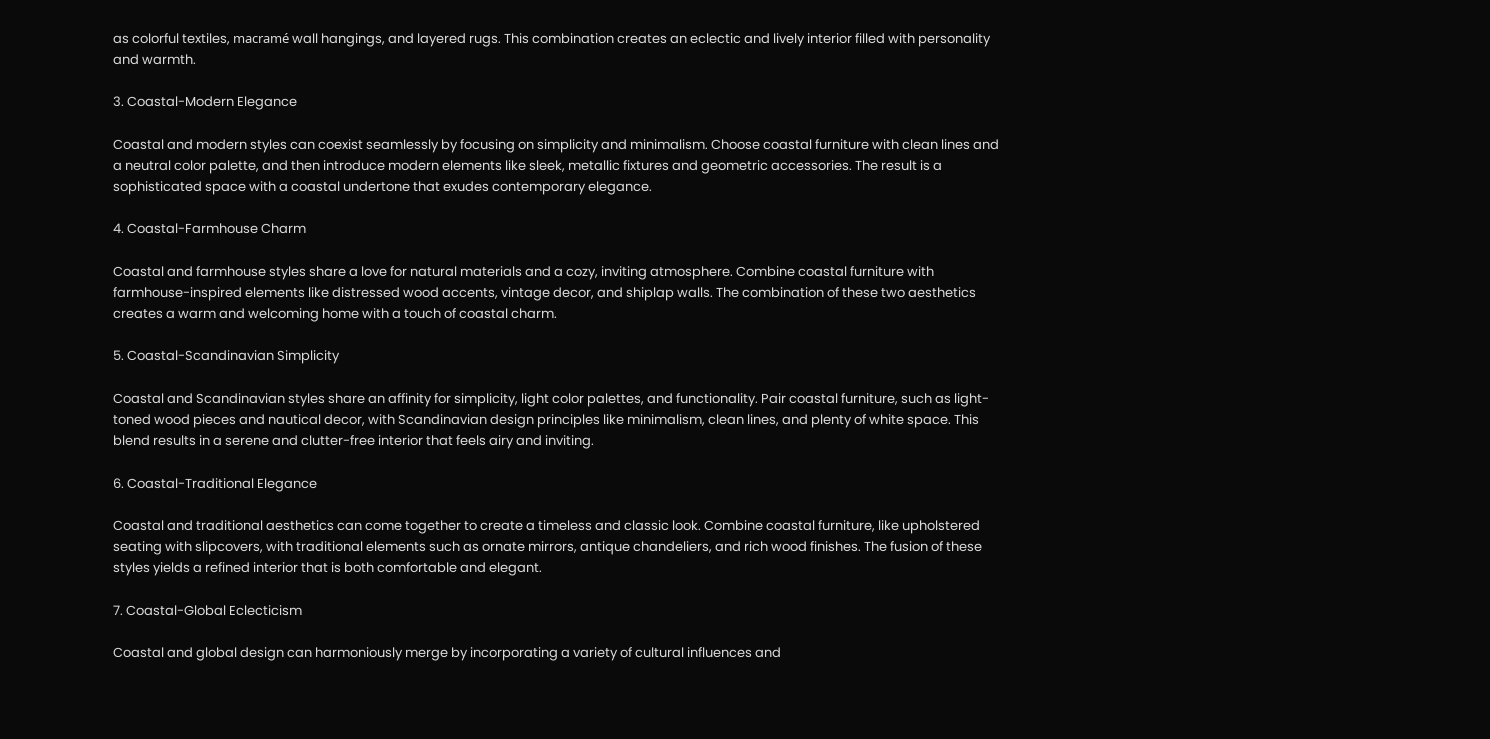as colorful textiles, macramé wall hangings, and layered rugs. This combination creates an eclectic and lively interior filled with personality and warmth.

3. Coastal-Modern Elegance

Coastal and modern styles can coexist seamlessly by focusing on simplicity and minimalism. Choose coastal furniture with clean lines and a neutral color palette, and then introduce modern elements like sleek, metallic fixtures and geometric accessories. The result is a sophisticated space with a coastal undertone that exudes contemporary elegance.

4. Coastal-Farmhouse Charm

Coastal and farmhouse styles share a love for natural materials and a cozy, inviting atmosphere. Combine coastal furniture with farmhouse-inspired elements like distressed wood accents, vintage decor, and shiplap walls. The combination of these two aesthetics creates a warm and welcoming home with a touch of coastal charm.

5. Coastal-Scandinavian Simplicity

Coastal and Scandinavian styles share an affinity for simplicity, light color palettes, and functionality. Pair coastal furniture, such as light-toned wood pieces and nautical decor, with Scandinavian design principles like minimalism, clean lines, and plenty of white space. This blend results in a serene and clutter-free interior that feels airy and inviting.

6. Coastal-Traditional Elegance

Coastal and traditional aesthetics can come together to create a timeless and classic look. Combine coastal furniture, like upholstered seating with slipcovers, with traditional elements such as ornate mirrors, antique chandeliers, and rich wood finishes. The fusion of these styles yields a refined interior that is both comfortable and elegant.

7. Coastal-Global Eclecticism

Coastal and global design can harmoniously merge by incorporating a variety of cultural influences and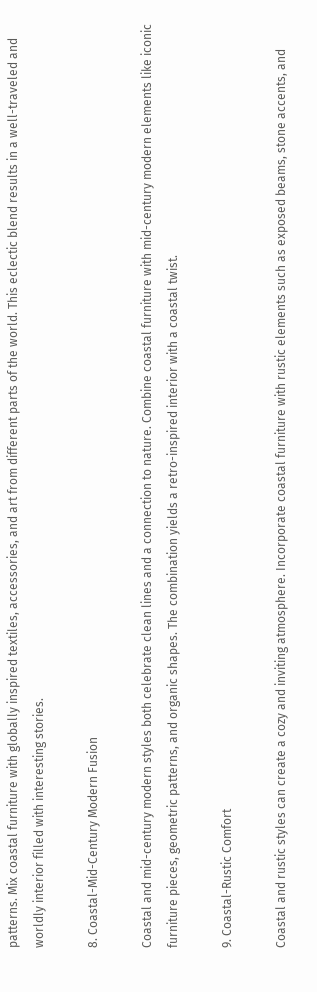patterns. Mix coastal furniture with globally inspired textiles, accessories, and art from different parts of the world. This eclectic blend results in a well-traveled and worldly interior filled with interesting stories.

8. Coastal-Mid-Century Modern Fusion

Coastal and mid-century modern styles both celebrate clean lines and a connection to nature. Combine coastal furniture with mid-century modern elements like iconic furniture pieces, geometric patterns, and organic shapes. The combination yields a retro-inspired interior with a coastal twist.

9. Coastal-Rustic Comfort

Coastal and rustic styles can create a cozy and inviting atmosphere. Incorporate coastal furniture with rustic elements such as exposed beams, stone accents, and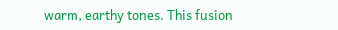warm, earthy tones. This fusion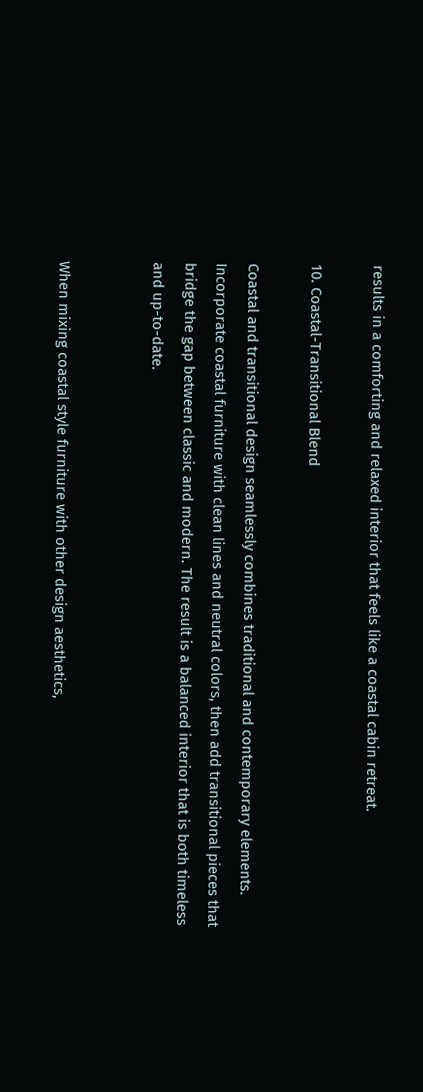results in a comforting and relaxed interior that feels like a coastal cabin retreat.

10. Coastal-Transitional Blend

Coastal and transitional design seamlessly combines traditional and contemporary elements. Incorporate coastal furniture with clean lines and neutral colors, then add transitional pieces that bridge the gap between classic and modern. The result is a balanced interior that is both timeless and up-to-date.


When mixing coastal style furniture with other design aesthetics,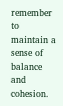remember to maintain a sense of balance and cohesion.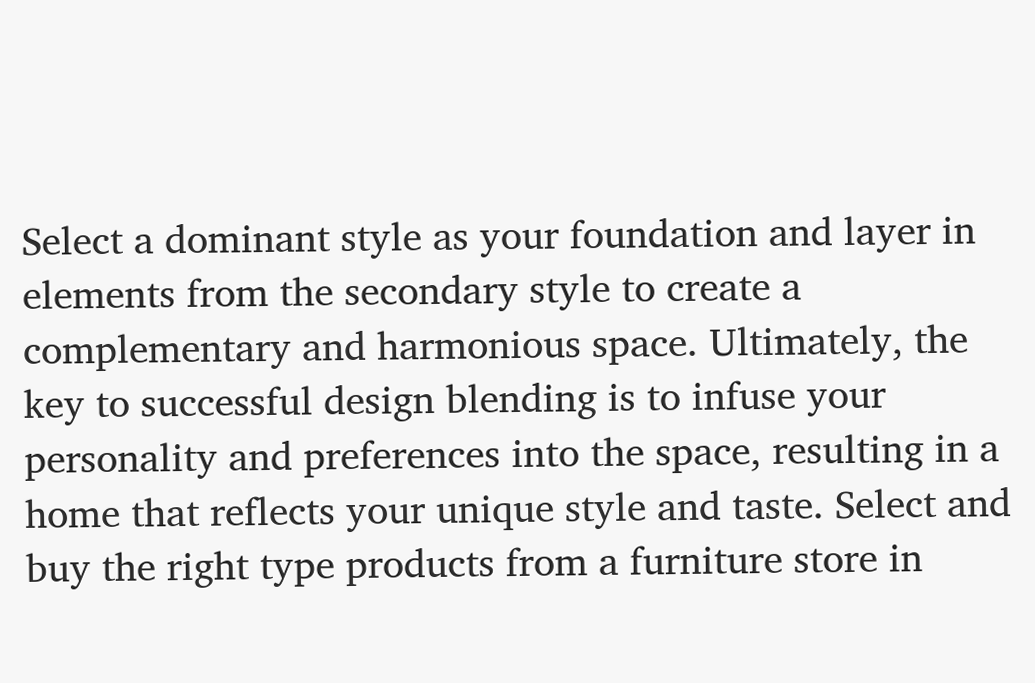Select a dominant style as your foundation and layer in elements from the secondary style to create a complementary and harmonious space. Ultimately, the key to successful design blending is to infuse your personality and preferences into the space, resulting in a home that reflects your unique style and taste. Select and buy the right type products from a furniture store in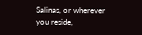Salinas, or wherever you reside,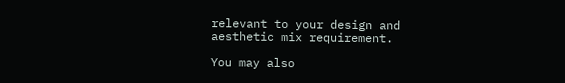relevant to your design and aesthetic mix requirement.

You may also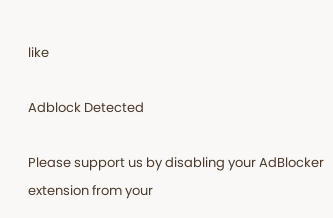like

Adblock Detected

Please support us by disabling your AdBlocker extension from your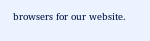browsers for our website.